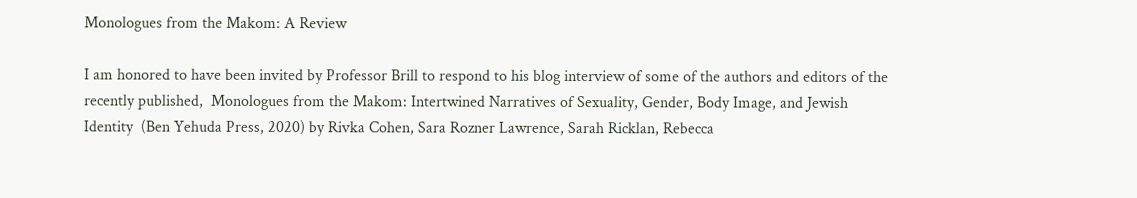Monologues from the Makom: A Review

I am honored to have been invited by Professor Brill to respond to his blog interview of some of the authors and editors of the recently published,  Monologues from the Makom: Intertwined Narratives of Sexuality, Gender, Body Image, and Jewish Identity  (Ben Yehuda Press, 2020) by Rivka Cohen, Sara Rozner Lawrence, Sarah Ricklan, Rebecca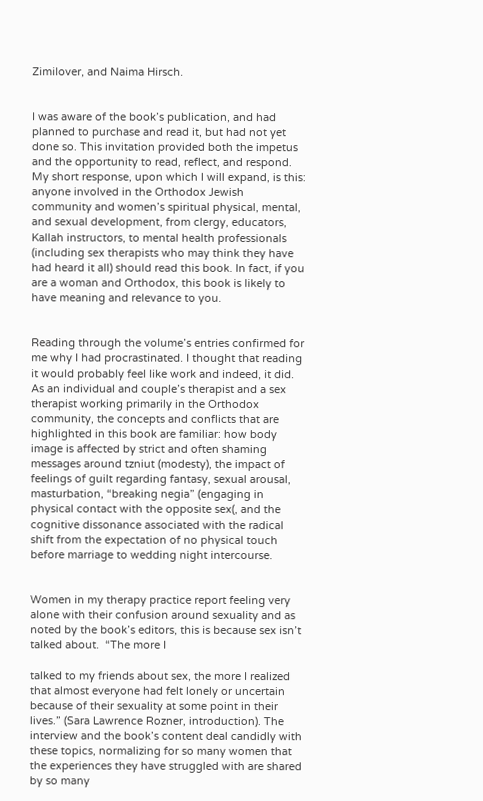Zimilover, and Naima Hirsch.


I was aware of the book’s publication, and had planned to purchase and read it, but had not yet done so. This invitation provided both the impetus and the opportunity to read, reflect, and respond. My short response, upon which I will expand, is this: anyone involved in the Orthodox Jewish community and women’s spiritual physical, mental, and sexual development, from clergy, educators, Kallah instructors, to mental health professionals (including sex therapists who may think they have had heard it all) should read this book. In fact, if you are a woman and Orthodox, this book is likely to have meaning and relevance to you.


Reading through the volume’s entries confirmed for me why I had procrastinated. I thought that reading it would probably feel like work and indeed, it did.  As an individual and couple’s therapist and a sex therapist working primarily in the Orthodox community, the concepts and conflicts that are highlighted in this book are familiar: how body image is affected by strict and often shaming messages around tzniut (modesty), the impact of feelings of guilt regarding fantasy, sexual arousal,  masturbation, “breaking negia” (engaging in physical contact with the opposite sex(, and the cognitive dissonance associated with the radical shift from the expectation of no physical touch before marriage to wedding night intercourse.


Women in my therapy practice report feeling very alone with their confusion around sexuality and as noted by the book’s editors, this is because sex isn’t talked about.  “The more I

talked to my friends about sex, the more I realized that almost everyone had felt lonely or uncertain because of their sexuality at some point in their lives.” (Sara Lawrence Rozner, introduction). The interview and the book’s content deal candidly with these topics, normalizing for so many women that the experiences they have struggled with are shared by so many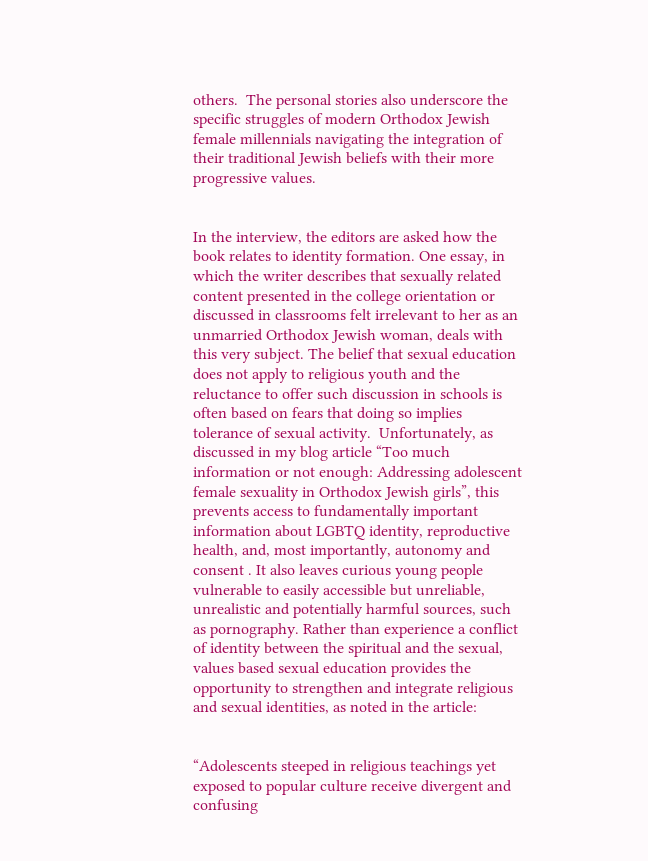others.  The personal stories also underscore the specific struggles of modern Orthodox Jewish female millennials navigating the integration of their traditional Jewish beliefs with their more progressive values.


In the interview, the editors are asked how the book relates to identity formation. One essay, in which the writer describes that sexually related content presented in the college orientation or discussed in classrooms felt irrelevant to her as an unmarried Orthodox Jewish woman, deals with this very subject. The belief that sexual education does not apply to religious youth and the reluctance to offer such discussion in schools is often based on fears that doing so implies tolerance of sexual activity.  Unfortunately, as discussed in my blog article “Too much information or not enough: Addressing adolescent female sexuality in Orthodox Jewish girls”, this  prevents access to fundamentally important information about LGBTQ identity, reproductive health, and, most importantly, autonomy and consent . It also leaves curious young people vulnerable to easily accessible but unreliable, unrealistic and potentially harmful sources, such as pornography. Rather than experience a conflict of identity between the spiritual and the sexual, values based sexual education provides the opportunity to strengthen and integrate religious and sexual identities, as noted in the article:


“Adolescents steeped in religious teachings yet exposed to popular culture receive divergent and confusing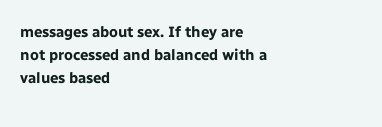messages about sex. If they are not processed and balanced with a values based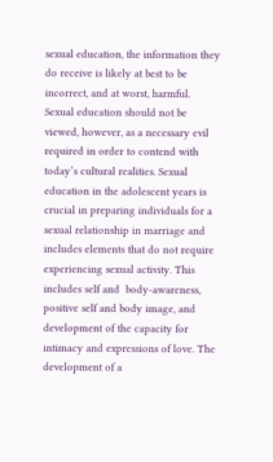sexual education, the information they do receive is likely at best to be incorrect, and at worst, harmful.  Sexual education should not be viewed, however, as a necessary evil required in order to contend with today’s cultural realities. Sexual education in the adolescent years is crucial in preparing individuals for a sexual relationship in marriage and includes elements that do not require experiencing sexual activity. This includes self and  body-awareness, positive self and body image, and development of the capacity for intimacy and expressions of love. The development of a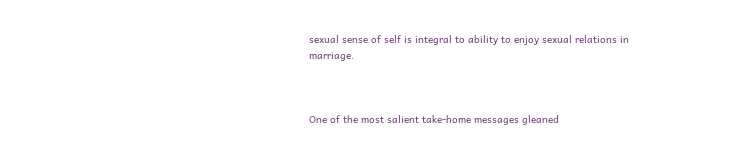sexual sense of self is integral to ability to enjoy sexual relations in marriage.



One of the most salient take-home messages gleaned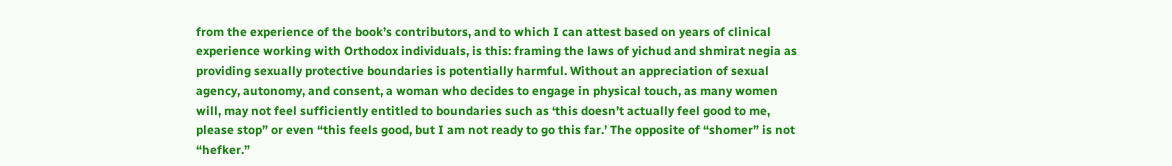from the experience of the book’s contributors, and to which I can attest based on years of clinical experience working with Orthodox individuals, is this: framing the laws of yichud and shmirat negia as providing sexually protective boundaries is potentially harmful. Without an appreciation of sexual agency, autonomy, and consent, a woman who decides to engage in physical touch, as many women will, may not feel sufficiently entitled to boundaries such as ‘this doesn’t actually feel good to me, please stop” or even “this feels good, but I am not ready to go this far.’ The opposite of “shomer” is not “hefker.”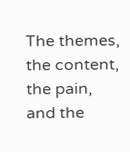The themes, the content, the pain, and the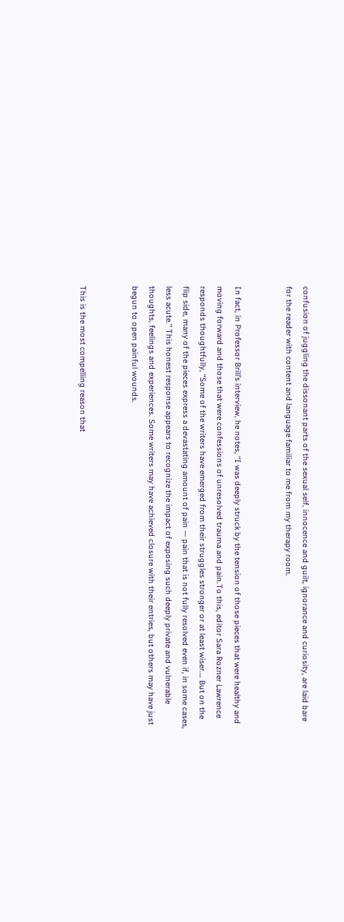confusion of juggling the dissonant parts of the sexual self, innocence and guilt, ignorance and curiosity, are laid bare for the reader with content and language familiar to me from my therapy room.


In fact, in Professor Brill’s interview, he notes, “I was deeply struck by the tension of those pieces that were healthy and moving forward and those that were confessions of unresolved trauma and pain.To this, editor Sara Rozner Lawrence responds thoughtfully, “Some of the writers have emerged from their struggles stronger or at least wiser…. But on the flip side, many of the pieces express a devastating amount of pain — pain that is not fully resolved even if, in some cases, less acute.” This honest response appears to recognize the impact of exposing such deeply private and vulnerable thoughts, feelings and experiences. Some writers may have achieved closure with their entries, but others may have just begun to open painful wounds.


This is the most compelling reason that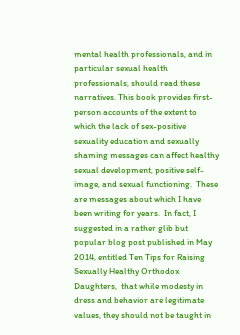mental health professionals, and in particular sexual health professionals, should read these narratives. This book provides first-person accounts of the extent to which the lack of sex-positive sexuality education and sexually shaming messages can affect healthy sexual development, positive self-image, and sexual functioning.  These are messages about which I have been writing for years.  In fact, I suggested in a rather glib but popular blog post published in May 2014, entitled Ten Tips for Raising Sexually Healthy Orthodox Daughters,  that while modesty in dress and behavior are legitimate values, they should not be taught in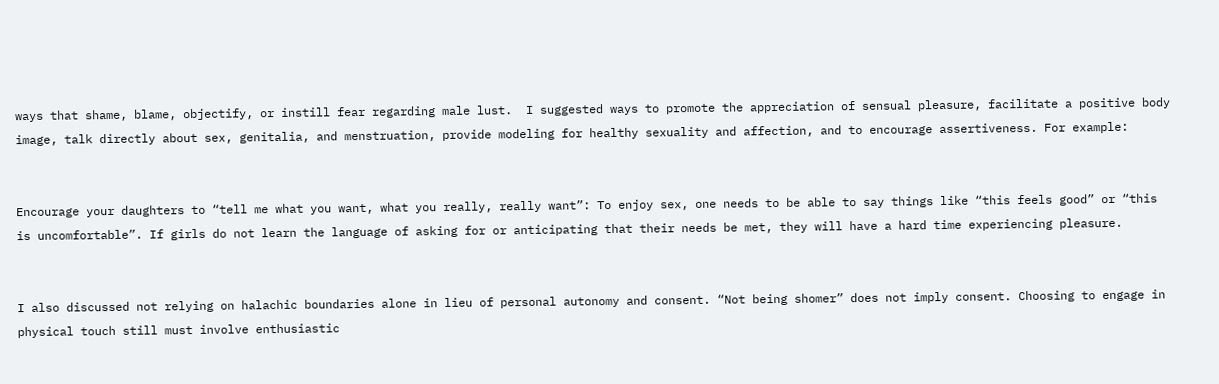ways that shame, blame, objectify, or instill fear regarding male lust.  I suggested ways to promote the appreciation of sensual pleasure, facilitate a positive body image, talk directly about sex, genitalia, and menstruation, provide modeling for healthy sexuality and affection, and to encourage assertiveness. For example:


Encourage your daughters to “tell me what you want, what you really, really want”: To enjoy sex, one needs to be able to say things like “this feels good” or “this is uncomfortable”. If girls do not learn the language of asking for or anticipating that their needs be met, they will have a hard time experiencing pleasure.


I also discussed not relying on halachic boundaries alone in lieu of personal autonomy and consent. “Not being shomer” does not imply consent. Choosing to engage in physical touch still must involve enthusiastic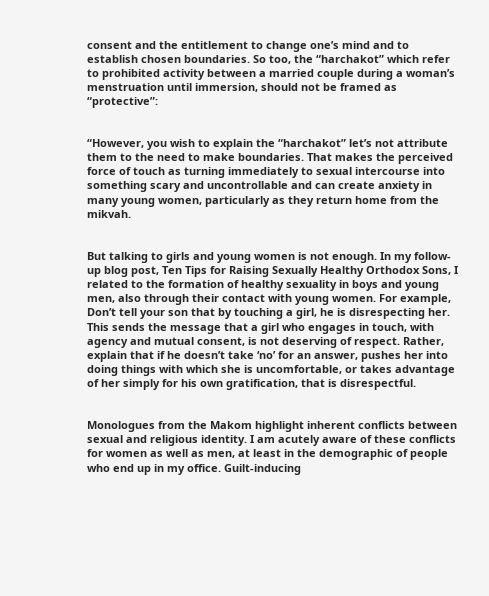consent and the entitlement to change one’s mind and to establish chosen boundaries. So too, the “harchakot” which refer to prohibited activity between a married couple during a woman’s menstruation until immersion, should not be framed as “protective”:


“However, you wish to explain the “harchakot” let’s not attribute them to the need to make boundaries. That makes the perceived force of touch as turning immediately to sexual intercourse into something scary and uncontrollable and can create anxiety in many young women, particularly as they return home from the mikvah.


But talking to girls and young women is not enough. In my follow-up blog post, Ten Tips for Raising Sexually Healthy Orthodox Sons, I related to the formation of healthy sexuality in boys and young men, also through their contact with young women. For example, Don’t tell your son that by touching a girl, he is disrespecting her. This sends the message that a girl who engages in touch, with agency and mutual consent, is not deserving of respect. Rather, explain that if he doesn’t take ‘no’ for an answer, pushes her into doing things with which she is uncomfortable, or takes advantage of her simply for his own gratification, that is disrespectful.


Monologues from the Makom highlight inherent conflicts between sexual and religious identity. I am acutely aware of these conflicts for women as well as men, at least in the demographic of people who end up in my office. Guilt-inducing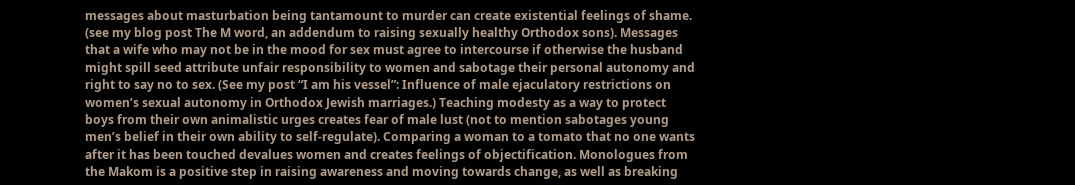messages about masturbation being tantamount to murder can create existential feelings of shame. (see my blog post The M word, an addendum to raising sexually healthy Orthodox sons). Messages that a wife who may not be in the mood for sex must agree to intercourse if otherwise the husband might spill seed attribute unfair responsibility to women and sabotage their personal autonomy and right to say no to sex. (See my post “I am his vessel”: Influence of male ejaculatory restrictions on women’s sexual autonomy in Orthodox Jewish marriages.) Teaching modesty as a way to protect boys from their own animalistic urges creates fear of male lust (not to mention sabotages young men’s belief in their own ability to self-regulate). Comparing a woman to a tomato that no one wants after it has been touched devalues women and creates feelings of objectification. Monologues from the Makom is a positive step in raising awareness and moving towards change, as well as breaking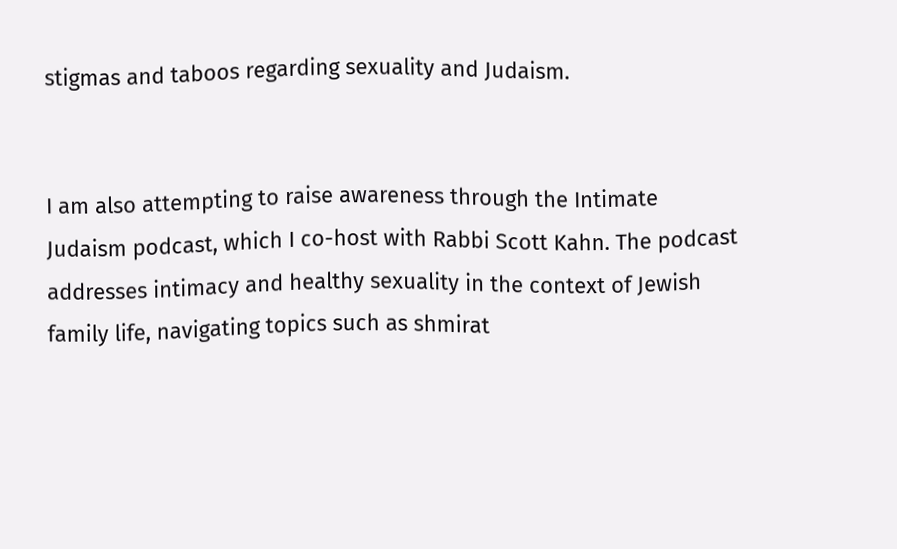stigmas and taboos regarding sexuality and Judaism.


I am also attempting to raise awareness through the Intimate Judaism podcast, which I co-host with Rabbi Scott Kahn. The podcast addresses intimacy and healthy sexuality in the context of Jewish family life, navigating topics such as shmirat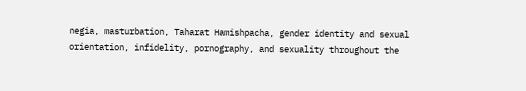negia, masturbation, Taharat Hamishpacha, gender identity and sexual orientation, infidelity, pornography, and sexuality throughout the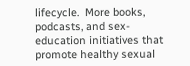lifecycle.  More books, podcasts, and sex-education initiatives that promote healthy sexual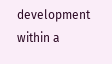development within a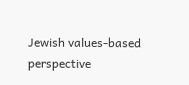Jewish values-based perspective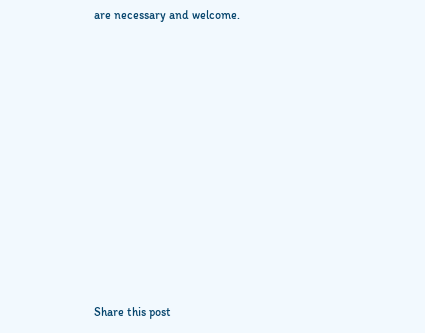are necessary and welcome.











Share this post